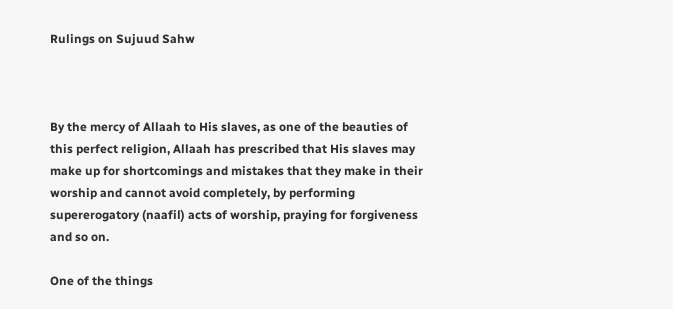Rulings on Sujuud Sahw



By the mercy of Allaah to His slaves, as one of the beauties of this perfect religion, Allaah has prescribed that His slaves may make up for shortcomings and mistakes that they make in their worship and cannot avoid completely, by performing supererogatory (naafil) acts of worship, praying for forgiveness and so on.

One of the things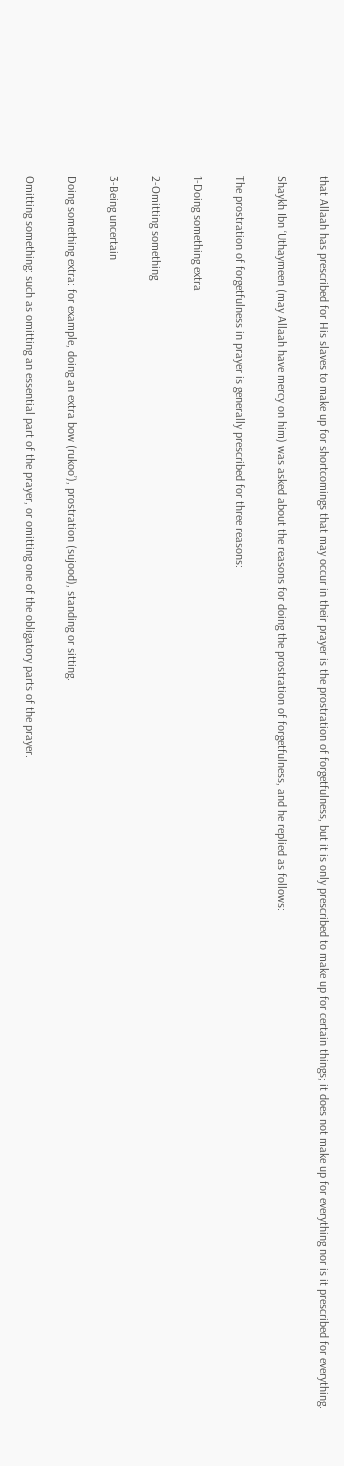that Allaah has prescribed for His slaves to make up for shortcomings that may occur in their prayer is the prostration of forgetfulness, but it is only prescribed to make up for certain things; it does not make up for everything nor is it prescribed for everything.

Shaykh Ibn ‘Uthaymeen (may Allaah have mercy on him) was asked about the reasons for doing the prostration of forgetfulness, and he replied as follows:

The prostration of forgetfulness in prayer is generally prescribed for three reasons:

1-Doing something extra

2-Omitting something

3-Being uncertain

Doing something extra: for example, doing an extra bow (rukoo’), prostration (sujood), standing or sitting.

Omitting something: such as omitting an essential part of the prayer, or omitting one of the obligatory parts of the prayer.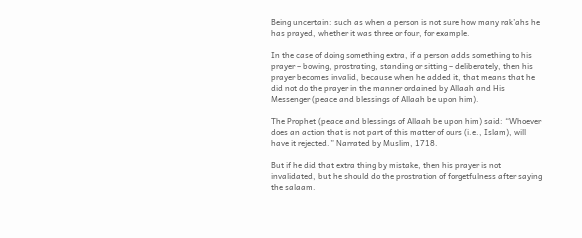Being uncertain: such as when a person is not sure how many rak’ahs he has prayed, whether it was three or four, for example.

In the case of doing something extra, if a person adds something to his prayer – bowing, prostrating, standing or sitting – deliberately, then his prayer becomes invalid, because when he added it, that means that he did not do the prayer in the manner ordained by Allaah and His Messenger (peace and blessings of Allaah be upon him).

The Prophet (peace and blessings of Allaah be upon him) said: “Whoever does an action that is not part of this matter of ours (i.e., Islam), will have it rejected.” Narrated by Muslim, 1718.

But if he did that extra thing by mistake, then his prayer is not invalidated, but he should do the prostration of forgetfulness after saying the salaam.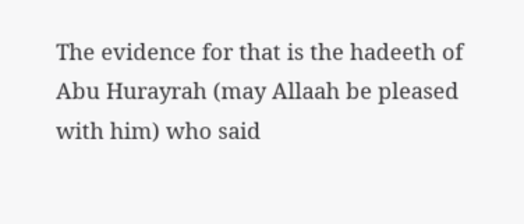The evidence for that is the hadeeth of Abu Hurayrah (may Allaah be pleased with him) who said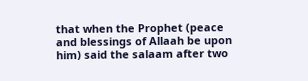that when the Prophet (peace and blessings of Allaah be upon him) said the salaam after two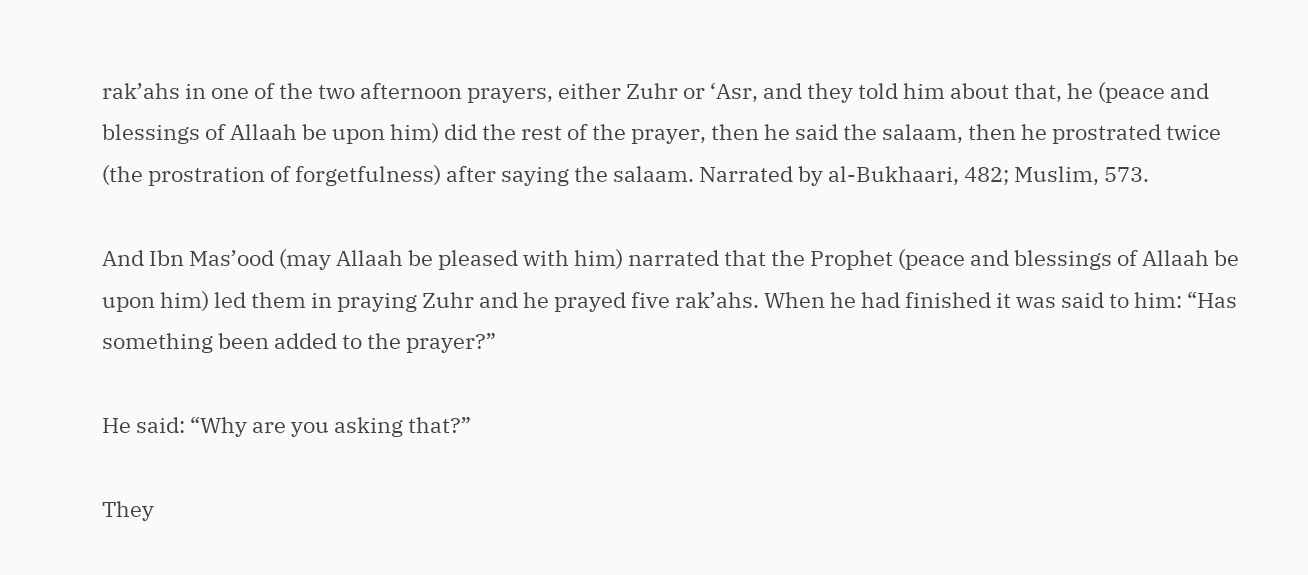rak’ahs in one of the two afternoon prayers, either Zuhr or ‘Asr, and they told him about that, he (peace and blessings of Allaah be upon him) did the rest of the prayer, then he said the salaam, then he prostrated twice (the prostration of forgetfulness) after saying the salaam. Narrated by al-Bukhaari, 482; Muslim, 573.

And Ibn Mas’ood (may Allaah be pleased with him) narrated that the Prophet (peace and blessings of Allaah be upon him) led them in praying Zuhr and he prayed five rak’ahs. When he had finished it was said to him: “Has something been added to the prayer?”

He said: “Why are you asking that?”

They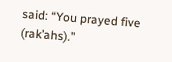said: “You prayed five (rak’ahs).”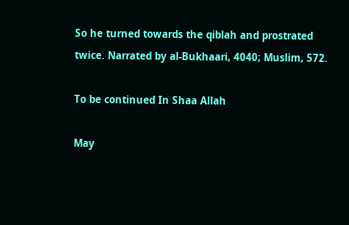So he turned towards the qiblah and prostrated twice. Narrated by al-Bukhaari, 4040; Muslim, 572.

To be continued In Shaa Allah

May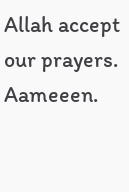Allah accept our prayers. Aameeen.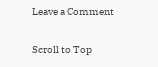Leave a Comment

Scroll to Top